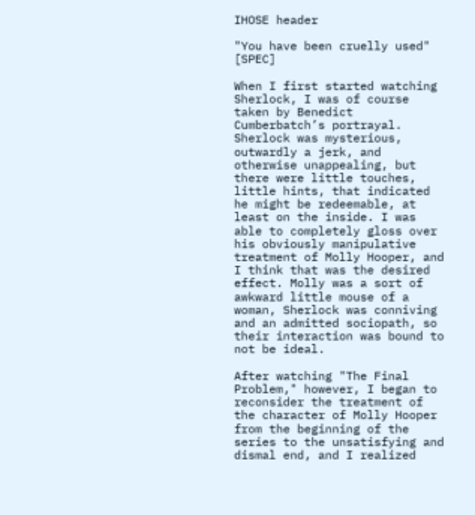IHOSE header

"You have been cruelly used" [SPEC]

When I first started watching Sherlock, I was of course taken by Benedict Cumberbatch’s portrayal. Sherlock was mysterious, outwardly a jerk, and otherwise unappealing, but there were little touches, little hints, that indicated he might be redeemable, at least on the inside. I was able to completely gloss over his obviously manipulative treatment of Molly Hooper, and I think that was the desired effect. Molly was a sort of awkward little mouse of a woman, Sherlock was conniving and an admitted sociopath, so their interaction was bound to not be ideal.

After watching "The Final Problem," however, I began to reconsider the treatment of the character of Molly Hooper from the beginning of the series to the unsatisfying and dismal end, and I realized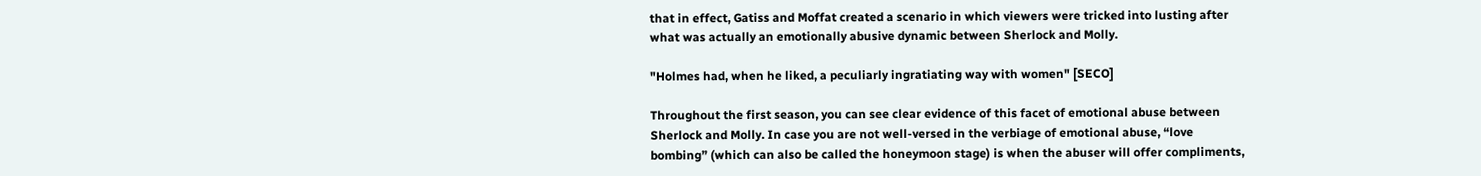that in effect, Gatiss and Moffat created a scenario in which viewers were tricked into lusting after what was actually an emotionally abusive dynamic between Sherlock and Molly.

"Holmes had, when he liked, a peculiarly ingratiating way with women" [SECO]

Throughout the first season, you can see clear evidence of this facet of emotional abuse between Sherlock and Molly. In case you are not well-versed in the verbiage of emotional abuse, “love bombing” (which can also be called the honeymoon stage) is when the abuser will offer compliments,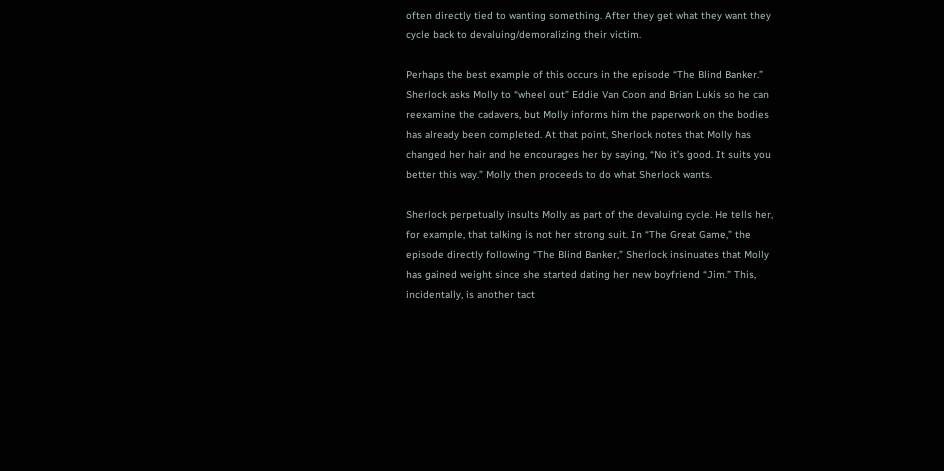often directly tied to wanting something. After they get what they want they cycle back to devaluing/demoralizing their victim.

Perhaps the best example of this occurs in the episode “The Blind Banker.” Sherlock asks Molly to “wheel out” Eddie Van Coon and Brian Lukis so he can reexamine the cadavers, but Molly informs him the paperwork on the bodies has already been completed. At that point, Sherlock notes that Molly has changed her hair and he encourages her by saying, “No it’s good. It suits you better this way.” Molly then proceeds to do what Sherlock wants.

Sherlock perpetually insults Molly as part of the devaluing cycle. He tells her, for example, that talking is not her strong suit. In “The Great Game,” the episode directly following “The Blind Banker,” Sherlock insinuates that Molly has gained weight since she started dating her new boyfriend “Jim.” This, incidentally, is another tact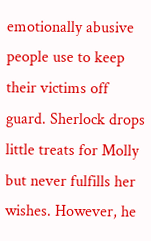emotionally abusive people use to keep their victims off guard. Sherlock drops little treats for Molly but never fulfills her wishes. However, he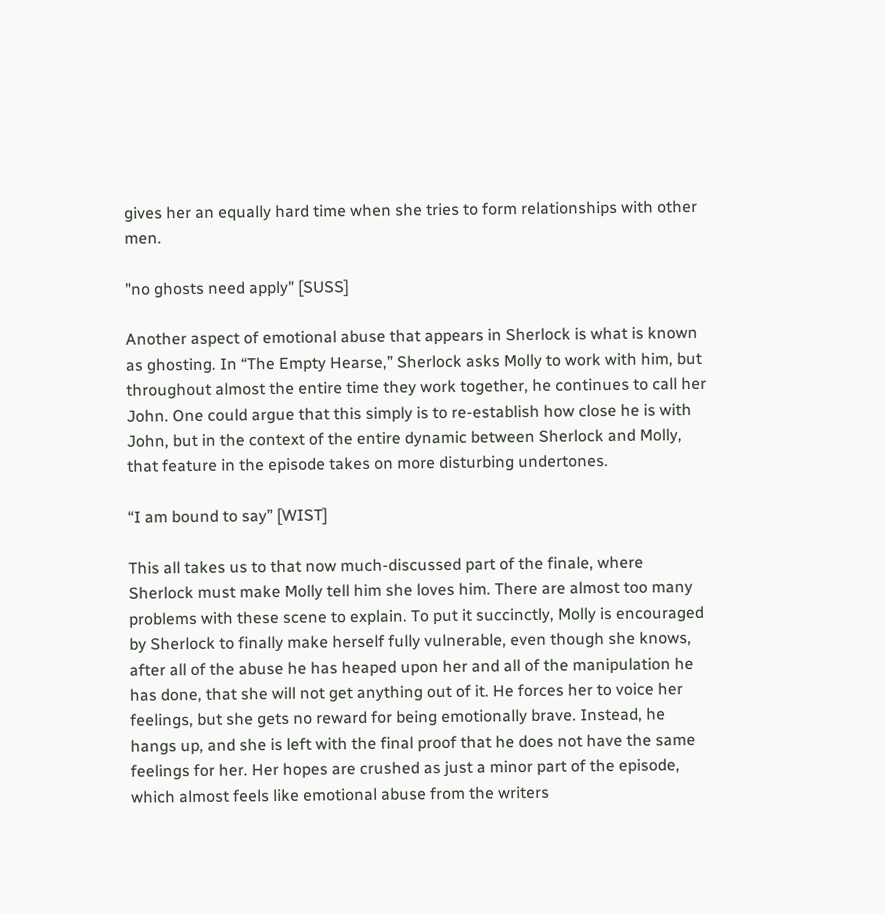gives her an equally hard time when she tries to form relationships with other men.

"no ghosts need apply" [SUSS]

Another aspect of emotional abuse that appears in Sherlock is what is known as ghosting. In “The Empty Hearse,” Sherlock asks Molly to work with him, but throughout almost the entire time they work together, he continues to call her John. One could argue that this simply is to re-establish how close he is with John, but in the context of the entire dynamic between Sherlock and Molly, that feature in the episode takes on more disturbing undertones.

“I am bound to say” [WIST]

This all takes us to that now much-discussed part of the finale, where Sherlock must make Molly tell him she loves him. There are almost too many problems with these scene to explain. To put it succinctly, Molly is encouraged by Sherlock to finally make herself fully vulnerable, even though she knows, after all of the abuse he has heaped upon her and all of the manipulation he has done, that she will not get anything out of it. He forces her to voice her feelings, but she gets no reward for being emotionally brave. Instead, he hangs up, and she is left with the final proof that he does not have the same feelings for her. Her hopes are crushed as just a minor part of the episode, which almost feels like emotional abuse from the writers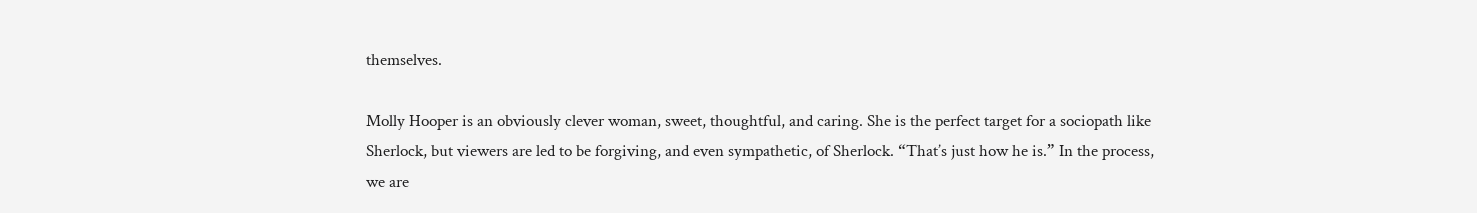themselves.

Molly Hooper is an obviously clever woman, sweet, thoughtful, and caring. She is the perfect target for a sociopath like Sherlock, but viewers are led to be forgiving, and even sympathetic, of Sherlock. “That’s just how he is.” In the process, we are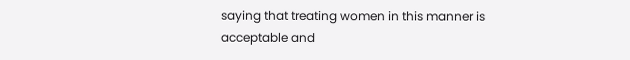saying that treating women in this manner is acceptable and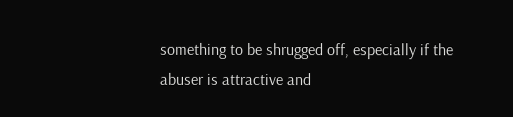something to be shrugged off, especially if the abuser is attractive and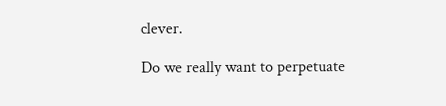clever.

Do we really want to perpetuate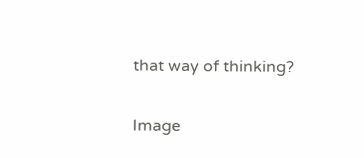that way of thinking?

Image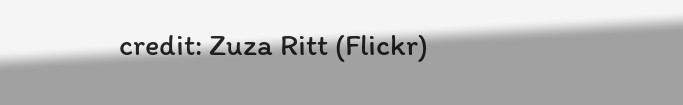credit: Zuza Ritt (Flickr)